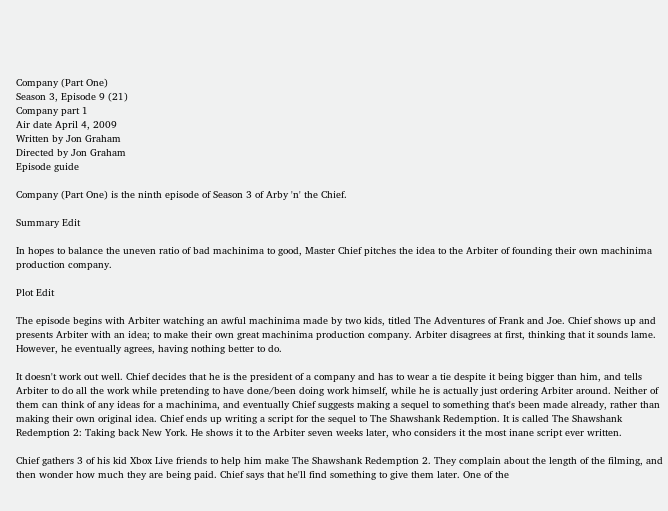Company (Part One)
Season 3, Episode 9 (21)
Company part 1
Air date April 4, 2009
Written by Jon Graham
Directed by Jon Graham
Episode guide

Company (Part One) is the ninth episode of Season 3 of Arby 'n' the Chief.

Summary Edit

In hopes to balance the uneven ratio of bad machinima to good, Master Chief pitches the idea to the Arbiter of founding their own machinima production company.

Plot Edit

The episode begins with Arbiter watching an awful machinima made by two kids, titled The Adventures of Frank and Joe. Chief shows up and presents Arbiter with an idea; to make their own great machinima production company. Arbiter disagrees at first, thinking that it sounds lame. However, he eventually agrees, having nothing better to do.

It doesn't work out well. Chief decides that he is the president of a company and has to wear a tie despite it being bigger than him, and tells Arbiter to do all the work while pretending to have done/been doing work himself, while he is actually just ordering Arbiter around. Neither of them can think of any ideas for a machinima, and eventually Chief suggests making a sequel to something that's been made already, rather than making their own original idea. Chief ends up writing a script for the sequel to The Shawshank Redemption. It is called The Shawshank Redemption 2: Taking back New York. He shows it to the Arbiter seven weeks later, who considers it the most inane script ever written.

Chief gathers 3 of his kid Xbox Live friends to help him make The Shawshank Redemption 2. They complain about the length of the filming, and then wonder how much they are being paid. Chief says that he'll find something to give them later. One of the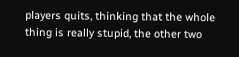players quits, thinking that the whole thing is really stupid, the other two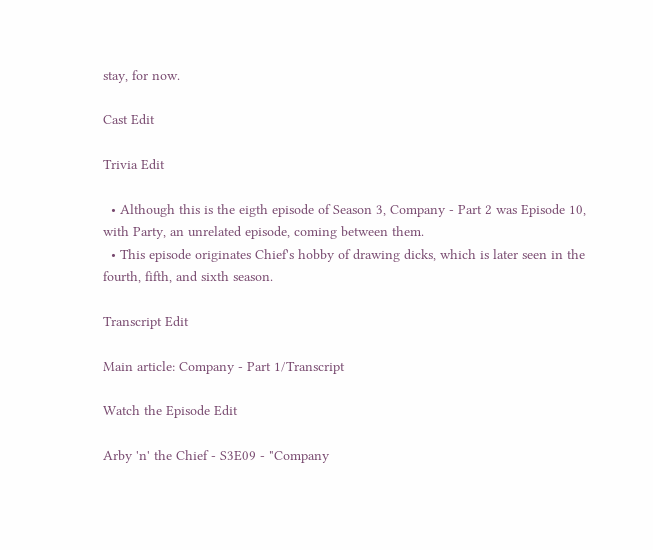stay, for now.

Cast Edit

Trivia Edit

  • Although this is the eigth episode of Season 3, Company - Part 2 was Episode 10, with Party, an unrelated episode, coming between them.
  • This episode originates Chief's hobby of drawing dicks, which is later seen in the fourth, fifth, and sixth season.

Transcript Edit

Main article: Company - Part 1/Transcript

Watch the Episode Edit

Arby 'n' the Chief - S3E09 - "Company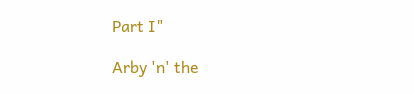Part I"

Arby 'n' the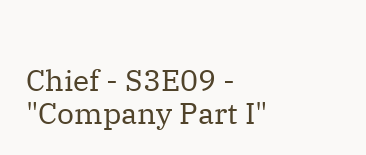Chief - S3E09 - "Company Part I"